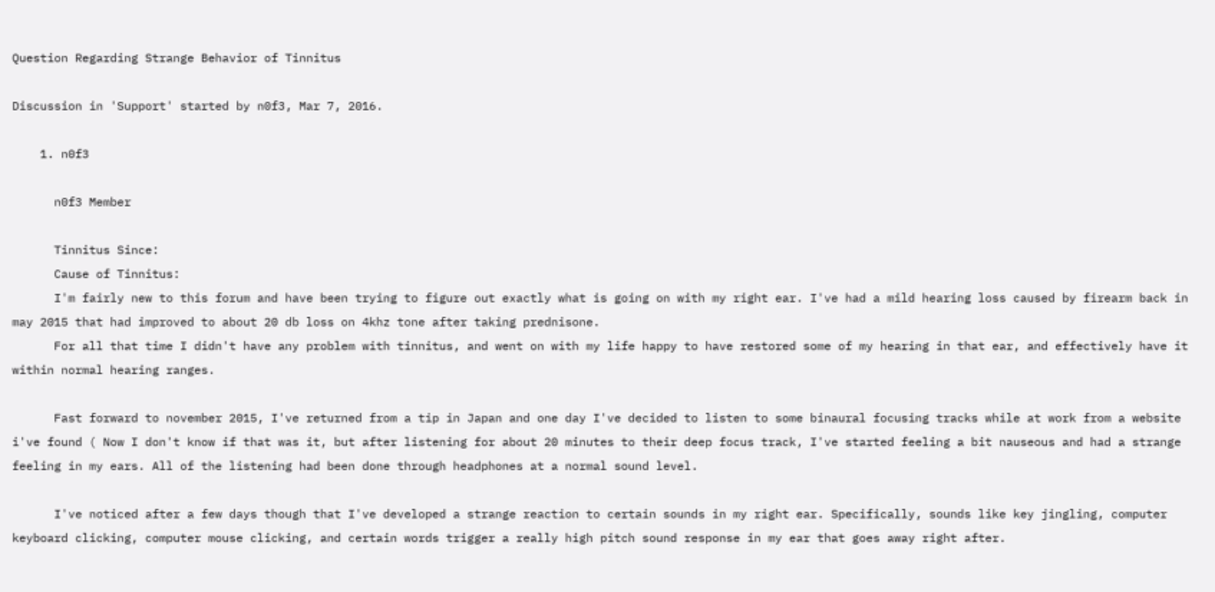Question Regarding Strange Behavior of Tinnitus

Discussion in 'Support' started by n0f3, Mar 7, 2016.

    1. n0f3

      n0f3 Member

      Tinnitus Since:
      Cause of Tinnitus:
      I'm fairly new to this forum and have been trying to figure out exactly what is going on with my right ear. I've had a mild hearing loss caused by firearm back in may 2015 that had improved to about 20 db loss on 4khz tone after taking prednisone.
      For all that time I didn't have any problem with tinnitus, and went on with my life happy to have restored some of my hearing in that ear, and effectively have it within normal hearing ranges.

      Fast forward to november 2015, I've returned from a tip in Japan and one day I've decided to listen to some binaural focusing tracks while at work from a website i've found ( Now I don't know if that was it, but after listening for about 20 minutes to their deep focus track, I've started feeling a bit nauseous and had a strange feeling in my ears. All of the listening had been done through headphones at a normal sound level.

      I've noticed after a few days though that I've developed a strange reaction to certain sounds in my right ear. Specifically, sounds like key jingling, computer keyboard clicking, computer mouse clicking, and certain words trigger a really high pitch sound response in my ear that goes away right after.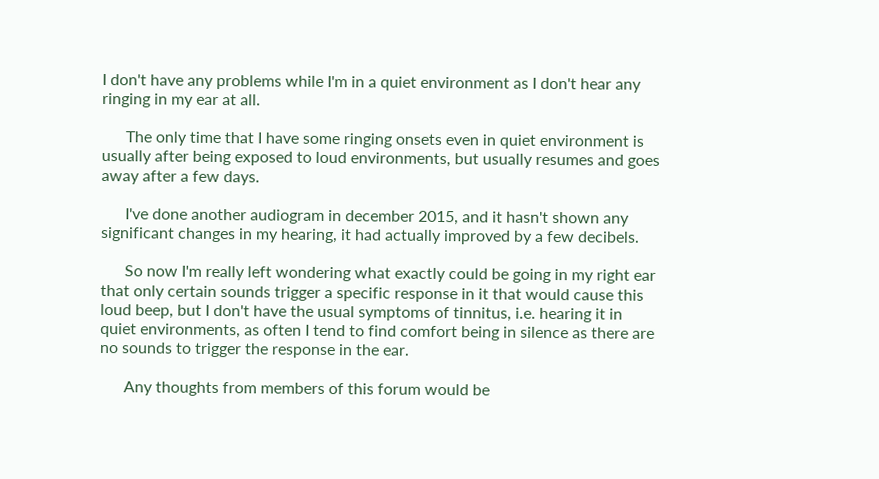I don't have any problems while I'm in a quiet environment as I don't hear any ringing in my ear at all.

      The only time that I have some ringing onsets even in quiet environment is usually after being exposed to loud environments, but usually resumes and goes away after a few days.

      I've done another audiogram in december 2015, and it hasn't shown any significant changes in my hearing, it had actually improved by a few decibels.

      So now I'm really left wondering what exactly could be going in my right ear that only certain sounds trigger a specific response in it that would cause this loud beep, but I don't have the usual symptoms of tinnitus, i.e. hearing it in quiet environments, as often I tend to find comfort being in silence as there are no sounds to trigger the response in the ear.

      Any thoughts from members of this forum would be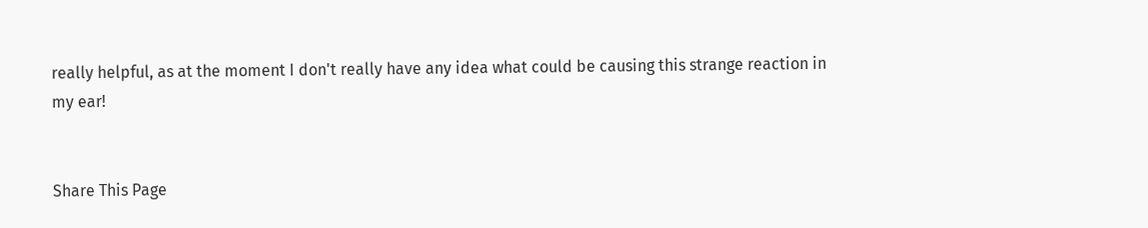really helpful, as at the moment I don't really have any idea what could be causing this strange reaction in my ear!


Share This Page